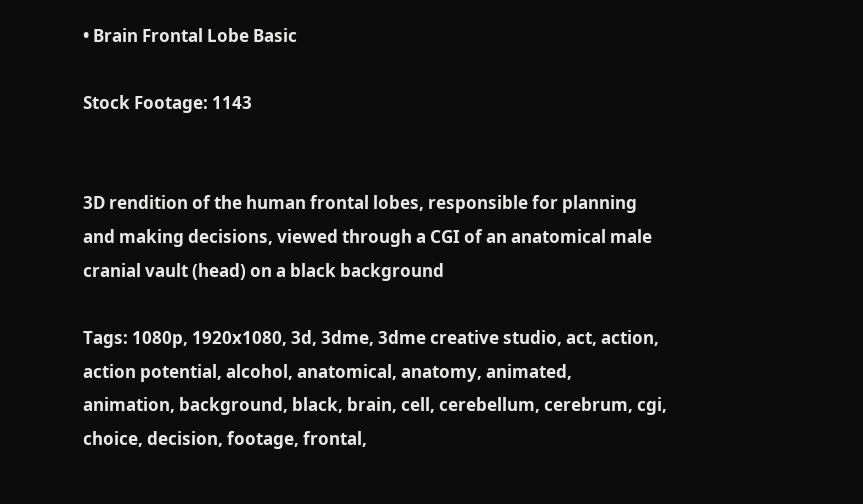• Brain Frontal Lobe Basic

Stock Footage: 1143


3D rendition of the human frontal lobes, responsible for planning and making decisions, viewed through a CGI of an anatomical male cranial vault (head) on a black background

Tags: 1080p, 1920x1080, 3d, 3dme, 3dme creative studio, act, action, action potential, alcohol, anatomical, anatomy, animated, animation, background, black, brain, cell, cerebellum, cerebrum, cgi, choice, decision, footage, frontal,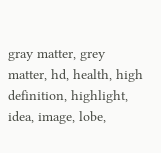gray matter, grey matter, hd, health, high definition, highlight, idea, image, lobe,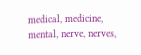medical, medicine, mental, nerve, nerves,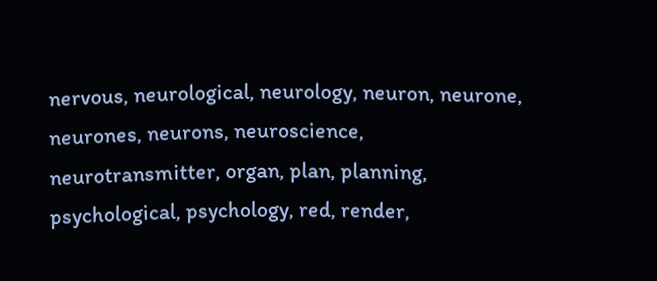nervous, neurological, neurology, neuron, neurone, neurones, neurons, neuroscience, neurotransmitter, organ, plan, planning, psychological, psychology, red, render,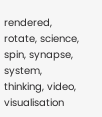rendered, rotate, science, spin, synapse, system, thinking, video, visualisation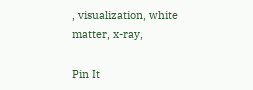, visualization, white matter, x-ray,

Pin It